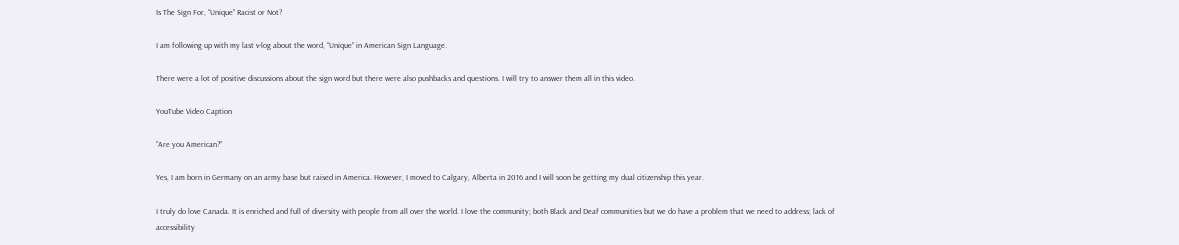Is The Sign For, “Unique” Racist or Not?

I am following up with my last v-log about the word, “Unique” in American Sign Language.

There were a lot of positive discussions about the sign word but there were also pushbacks and questions. I will try to answer them all in this video.

YouTube Video Caption

“Are you American?”

Yes, I am born in Germany on an army base but raised in America. However, I moved to Calgary, Alberta in 2016 and I will soon be getting my dual citizenship this year.

I truly do love Canada. It is enriched and full of diversity with people from all over the world. I love the community; both Black and Deaf communities but we do have a problem that we need to address; lack of accessibility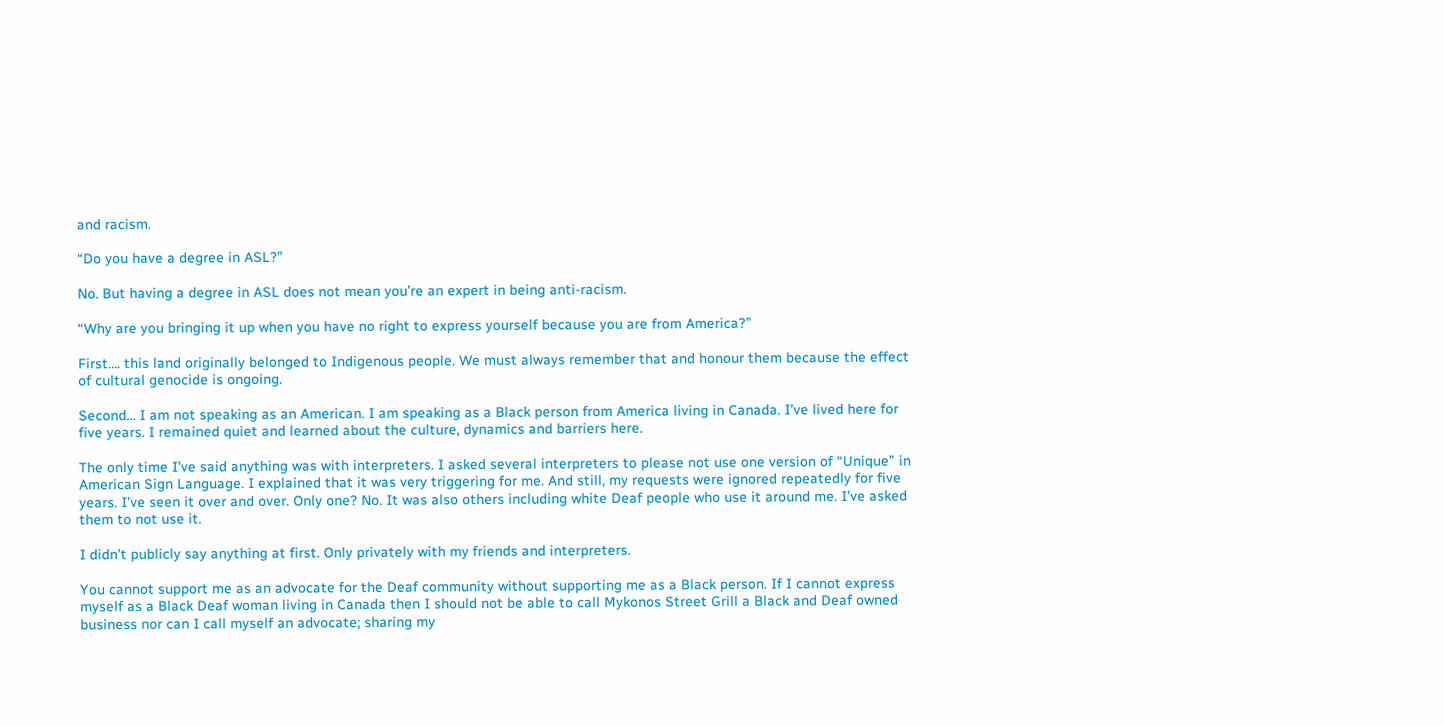and racism.

“Do you have a degree in ASL?”

No. But having a degree in ASL does not mean you’re an expert in being anti-racism.

“Why are you bringing it up when you have no right to express yourself because you are from America?”

First…. this land originally belonged to Indigenous people. We must always remember that and honour them because the effect of cultural genocide is ongoing.

Second… I am not speaking as an American. I am speaking as a Black person from America living in Canada. I’ve lived here for five years. I remained quiet and learned about the culture, dynamics and barriers here.

The only time I’ve said anything was with interpreters. I asked several interpreters to please not use one version of “Unique” in American Sign Language. I explained that it was very triggering for me. And still, my requests were ignored repeatedly for five years. I’ve seen it over and over. Only one? No. It was also others including white Deaf people who use it around me. I’ve asked them to not use it.

I didn’t publicly say anything at first. Only privately with my friends and interpreters.

You cannot support me as an advocate for the Deaf community without supporting me as a Black person. If I cannot express myself as a Black Deaf woman living in Canada then I should not be able to call Mykonos Street Grill a Black and Deaf owned business nor can I call myself an advocate; sharing my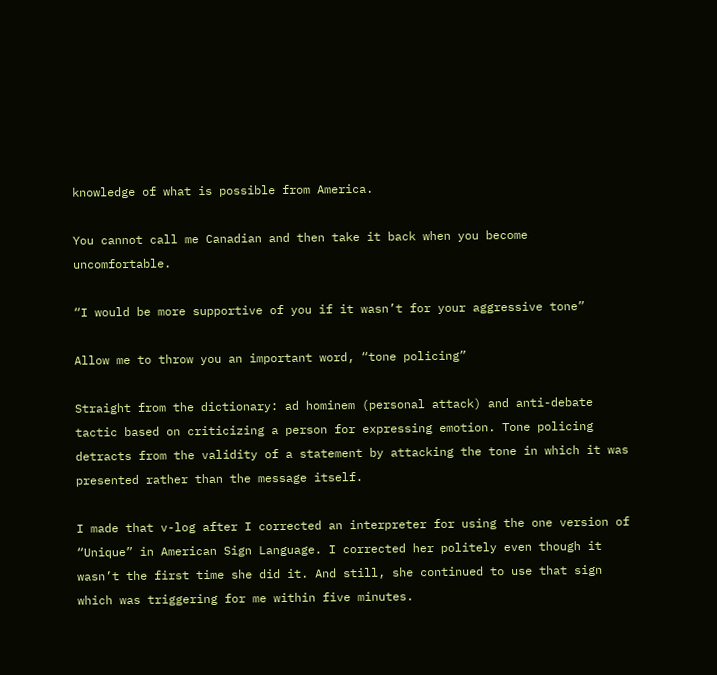knowledge of what is possible from America.

You cannot call me Canadian and then take it back when you become uncomfortable.

“I would be more supportive of you if it wasn’t for your aggressive tone”

Allow me to throw you an important word, “tone policing”

Straight from the dictionary: ad hominem (personal attack) and anti-debate tactic based on criticizing a person for expressing emotion. Tone policing detracts from the validity of a statement by attacking the tone in which it was presented rather than the message itself.

I made that v-log after I corrected an interpreter for using the one version of “Unique” in American Sign Language. I corrected her politely even though it wasn’t the first time she did it. And still, she continued to use that sign which was triggering for me within five minutes.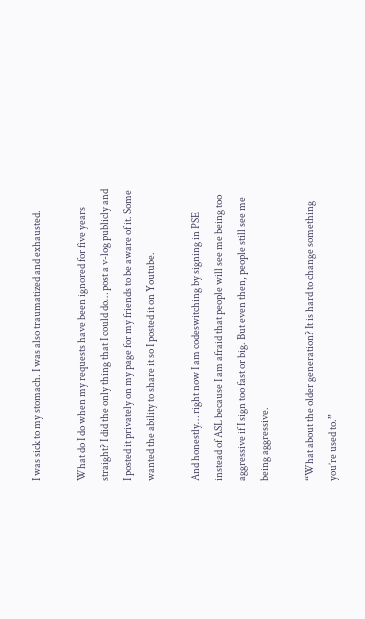I was sick to my stomach. I was also traumatized and exhausted.

What do I do when my requests have been ignored for five years straight? I did the only thing that I could do… post a v-log publicly and I posted it privately on my page for my friends to be aware of it. Some wanted the ability to share it so I posted it on Youtube.

And honestly… right now I am codeswitching by signing in PSE instead of ASL because I am afraid that people will see me being too aggressive if I sign too fast or big. But even then, people still see me being aggressive.

“What about the older generation? It is hard to change something you’re used to.”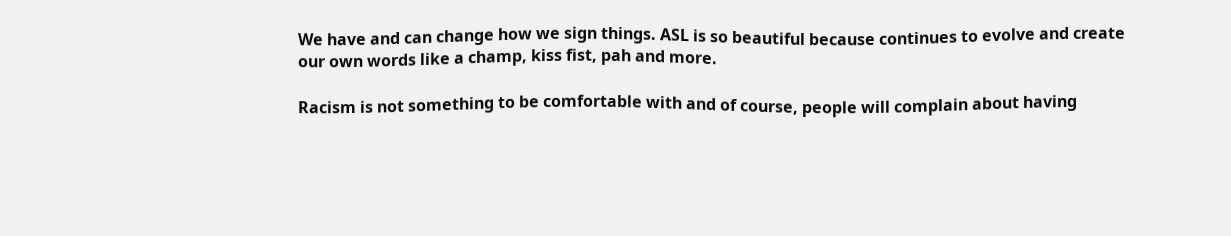We have and can change how we sign things. ASL is so beautiful because continues to evolve and create our own words like a champ, kiss fist, pah and more.

Racism is not something to be comfortable with and of course, people will complain about having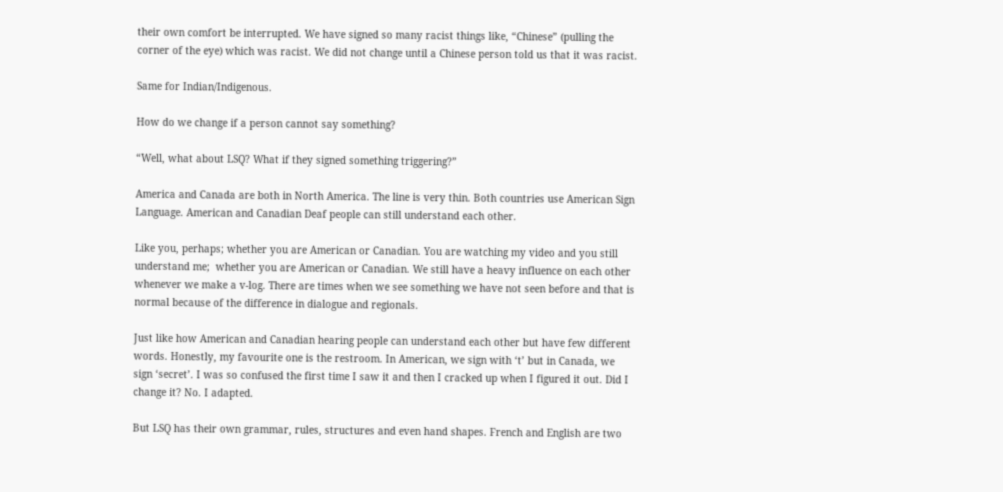their own comfort be interrupted. We have signed so many racist things like, “Chinese” (pulling the corner of the eye) which was racist. We did not change until a Chinese person told us that it was racist.

Same for Indian/Indigenous.

How do we change if a person cannot say something?

“Well, what about LSQ? What if they signed something triggering?”

America and Canada are both in North America. The line is very thin. Both countries use American Sign Language. American and Canadian Deaf people can still understand each other.

Like you, perhaps; whether you are American or Canadian. You are watching my video and you still understand me;  whether you are American or Canadian. We still have a heavy influence on each other whenever we make a v-log. There are times when we see something we have not seen before and that is normal because of the difference in dialogue and regionals.

Just like how American and Canadian hearing people can understand each other but have few different words. Honestly, my favourite one is the restroom. In American, we sign with ‘t’ but in Canada, we sign ‘secret’. I was so confused the first time I saw it and then I cracked up when I figured it out. Did I change it? No. I adapted.

But LSQ has their own grammar, rules, structures and even hand shapes. French and English are two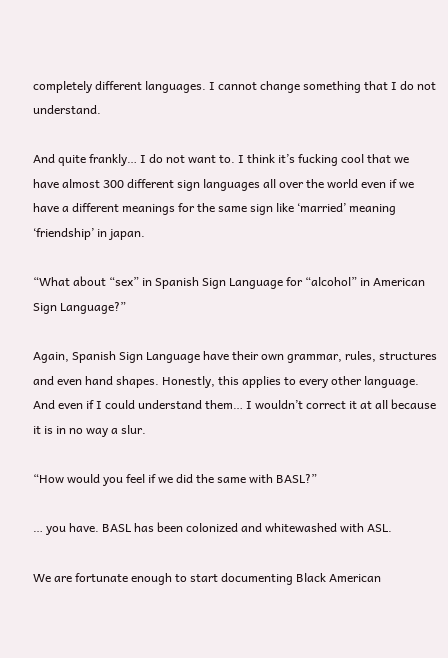completely different languages. I cannot change something that I do not understand.

And quite frankly… I do not want to. I think it’s fucking cool that we have almost 300 different sign languages all over the world even if we have a different meanings for the same sign like ‘married’ meaning ‘friendship’ in japan.

“What about “sex” in Spanish Sign Language for “alcohol” in American Sign Language?”

Again, Spanish Sign Language have their own grammar, rules, structures and even hand shapes. Honestly, this applies to every other language. And even if I could understand them… I wouldn’t correct it at all because it is in no way a slur.

“How would you feel if we did the same with BASL?”

… you have. BASL has been colonized and whitewashed with ASL.

We are fortunate enough to start documenting Black American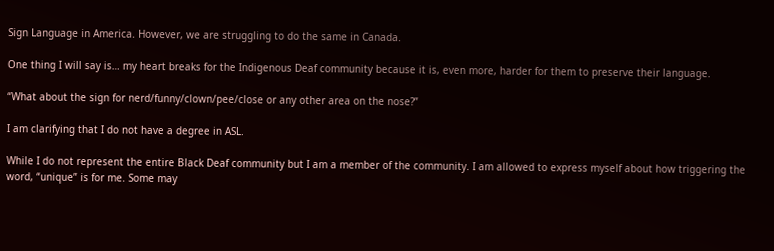Sign Language in America. However, we are struggling to do the same in Canada.

One thing I will say is… my heart breaks for the Indigenous Deaf community because it is, even more, harder for them to preserve their language.

“What about the sign for nerd/funny/clown/pee/close or any other area on the nose?”

I am clarifying that I do not have a degree in ASL.

While I do not represent the entire Black Deaf community but I am a member of the community. I am allowed to express myself about how triggering the word, “unique” is for me. Some may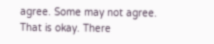agree. Some may not agree. That is okay. There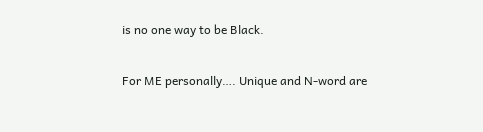is no one way to be Black.

For ME personally…. Unique and N-word are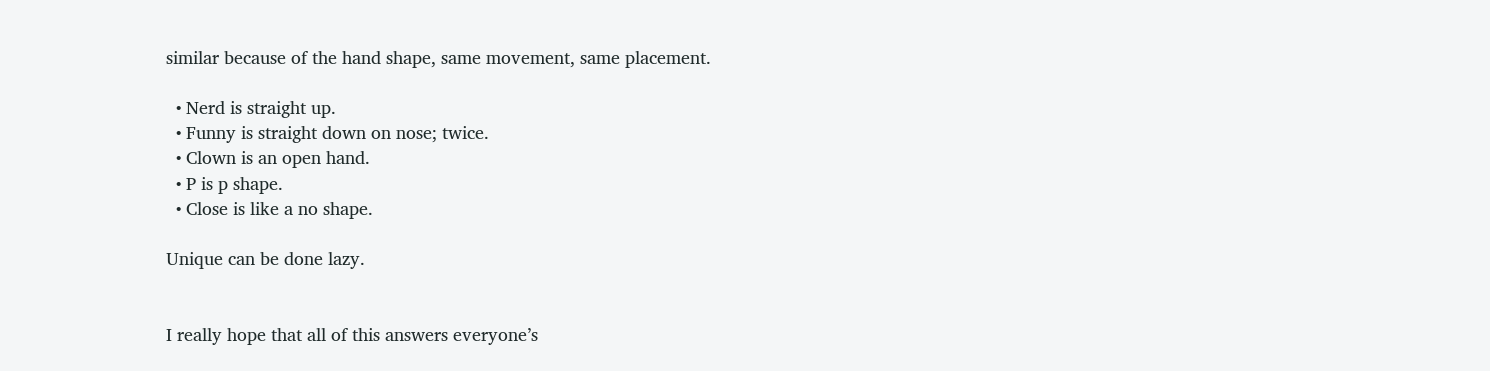similar because of the hand shape, same movement, same placement.

  • Nerd is straight up.
  • Funny is straight down on nose; twice.
  • Clown is an open hand.
  • P is p shape.
  • Close is like a no shape.

Unique can be done lazy.


I really hope that all of this answers everyone’s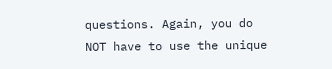questions. Again, you do NOT have to use the unique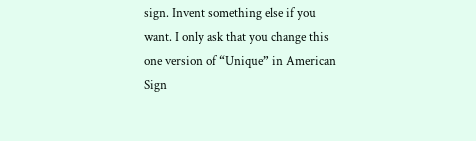sign. Invent something else if you want. I only ask that you change this one version of “Unique” in American Sign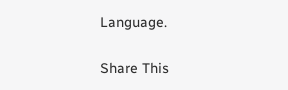Language.

Share This